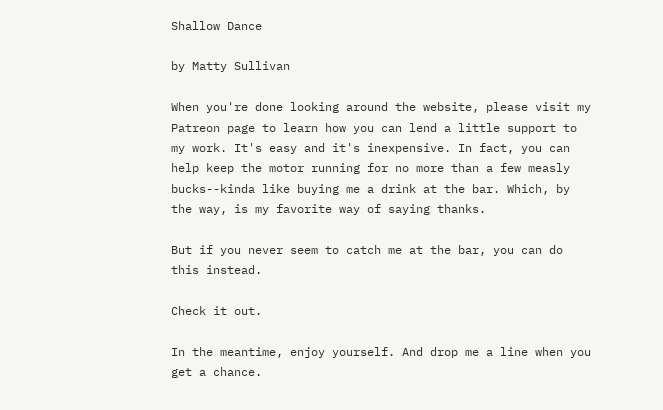Shallow Dance

by Matty Sullivan

When you're done looking around the website, please visit my Patreon page to learn how you can lend a little support to my work. It's easy and it's inexpensive. In fact, you can help keep the motor running for no more than a few measly bucks--kinda like buying me a drink at the bar. Which, by the way, is my favorite way of saying thanks.

But if you never seem to catch me at the bar, you can do this instead.

Check it out.

In the meantime, enjoy yourself. And drop me a line when you get a chance.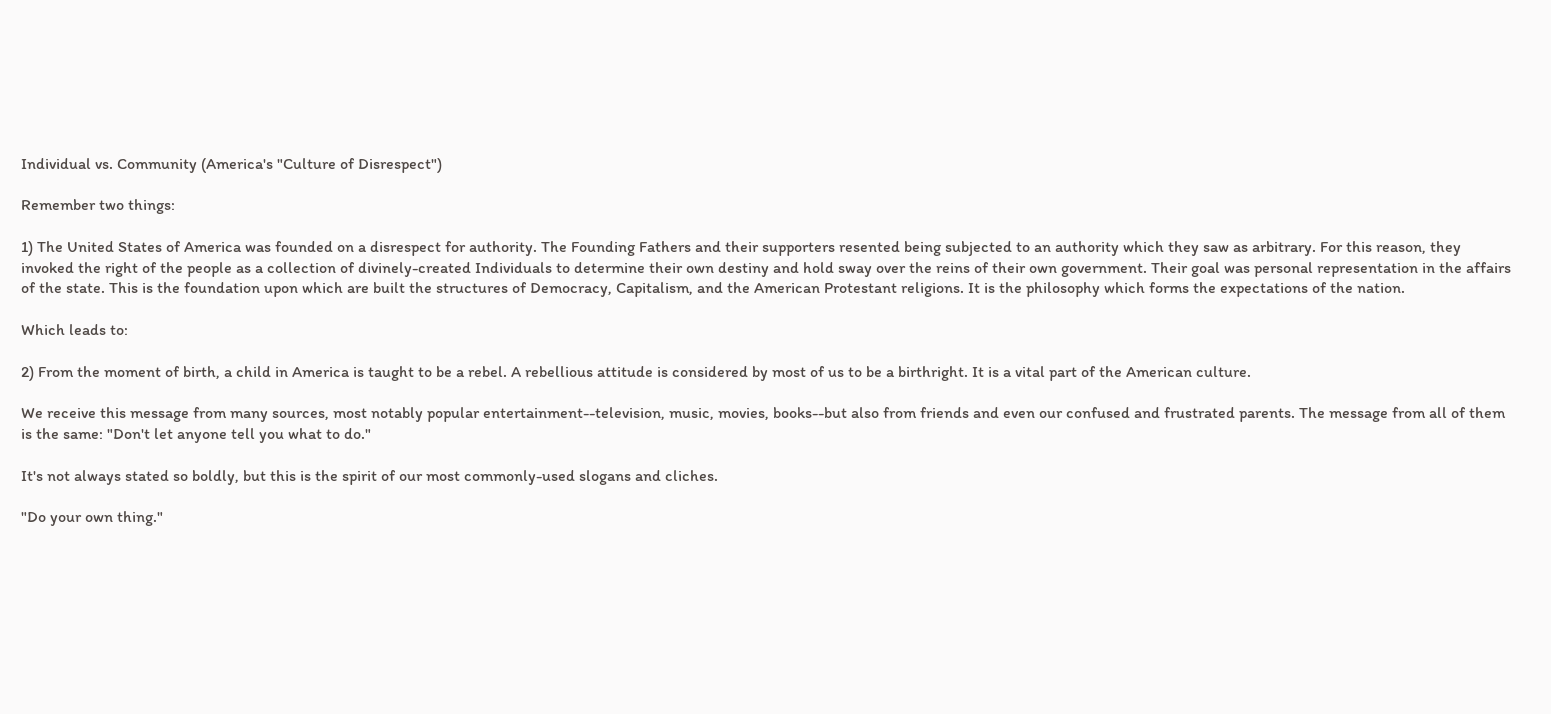Individual vs. Community (America's "Culture of Disrespect")

Remember two things:

1) The United States of America was founded on a disrespect for authority. The Founding Fathers and their supporters resented being subjected to an authority which they saw as arbitrary. For this reason, they invoked the right of the people as a collection of divinely-created Individuals to determine their own destiny and hold sway over the reins of their own government. Their goal was personal representation in the affairs of the state. This is the foundation upon which are built the structures of Democracy, Capitalism, and the American Protestant religions. It is the philosophy which forms the expectations of the nation.

Which leads to:

2) From the moment of birth, a child in America is taught to be a rebel. A rebellious attitude is considered by most of us to be a birthright. It is a vital part of the American culture.

We receive this message from many sources, most notably popular entertainment--television, music, movies, books--but also from friends and even our confused and frustrated parents. The message from all of them is the same: "Don't let anyone tell you what to do."

It's not always stated so boldly, but this is the spirit of our most commonly-used slogans and cliches.

"Do your own thing."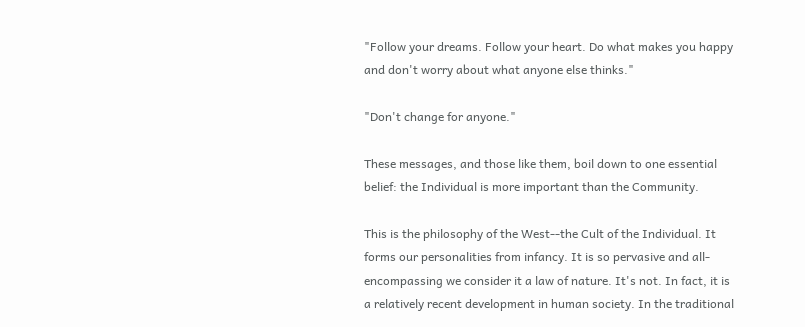"Follow your dreams. Follow your heart. Do what makes you happy and don't worry about what anyone else thinks."

"Don't change for anyone."

These messages, and those like them, boil down to one essential belief: the Individual is more important than the Community.

This is the philosophy of the West--the Cult of the Individual. It forms our personalities from infancy. It is so pervasive and all-encompassing we consider it a law of nature. It's not. In fact, it is a relatively recent development in human society. In the traditional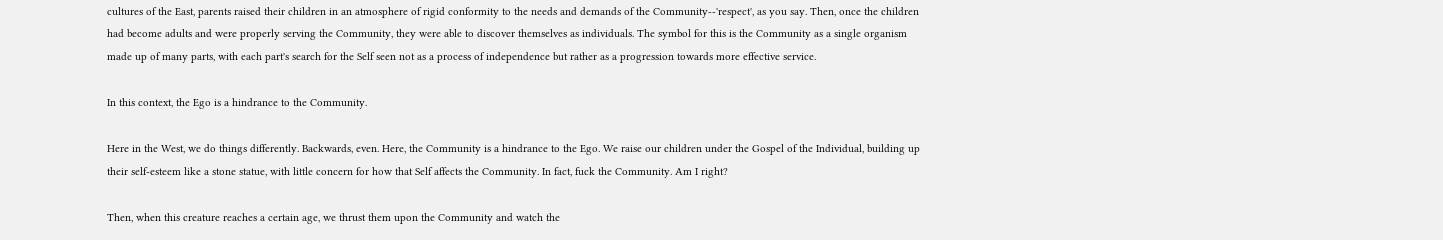cultures of the East, parents raised their children in an atmosphere of rigid conformity to the needs and demands of the Community--'respect', as you say. Then, once the children had become adults and were properly serving the Community, they were able to discover themselves as individuals. The symbol for this is the Community as a single organism made up of many parts, with each part's search for the Self seen not as a process of independence but rather as a progression towards more effective service.

In this context, the Ego is a hindrance to the Community.

Here in the West, we do things differently. Backwards, even. Here, the Community is a hindrance to the Ego. We raise our children under the Gospel of the Individual, building up their self-esteem like a stone statue, with little concern for how that Self affects the Community. In fact, fuck the Community. Am I right?

Then, when this creature reaches a certain age, we thrust them upon the Community and watch the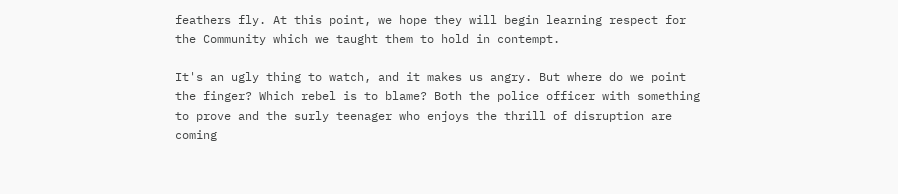feathers fly. At this point, we hope they will begin learning respect for the Community which we taught them to hold in contempt.

It's an ugly thing to watch, and it makes us angry. But where do we point the finger? Which rebel is to blame? Both the police officer with something to prove and the surly teenager who enjoys the thrill of disruption are coming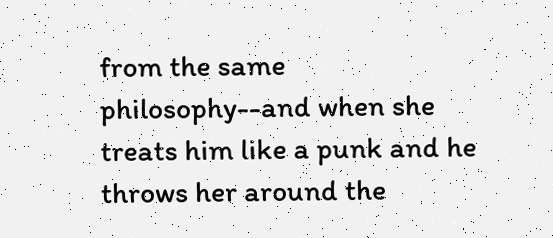from the same philosophy--and when she treats him like a punk and he throws her around the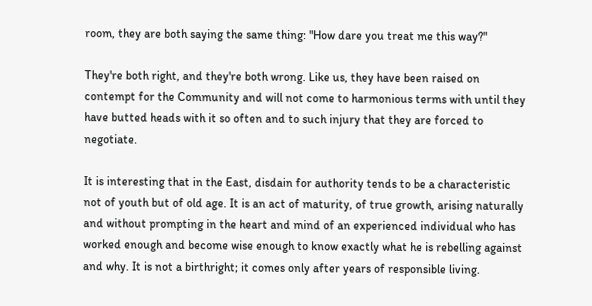room, they are both saying the same thing: "How dare you treat me this way?"

They're both right, and they're both wrong. Like us, they have been raised on contempt for the Community and will not come to harmonious terms with until they have butted heads with it so often and to such injury that they are forced to negotiate.

It is interesting that in the East, disdain for authority tends to be a characteristic not of youth but of old age. It is an act of maturity, of true growth, arising naturally and without prompting in the heart and mind of an experienced individual who has worked enough and become wise enough to know exactly what he is rebelling against and why. It is not a birthright; it comes only after years of responsible living.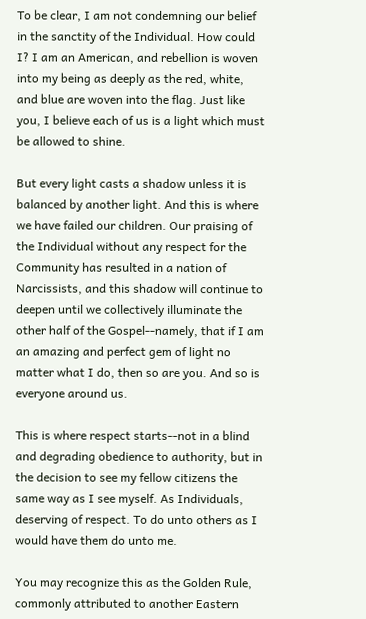To be clear, I am not condemning our belief in the sanctity of the Individual. How could I? I am an American, and rebellion is woven into my being as deeply as the red, white, and blue are woven into the flag. Just like you, I believe each of us is a light which must be allowed to shine.

But every light casts a shadow unless it is balanced by another light. And this is where we have failed our children. Our praising of the Individual without any respect for the Community has resulted in a nation of Narcissists, and this shadow will continue to deepen until we collectively illuminate the other half of the Gospel--namely, that if I am an amazing and perfect gem of light no matter what I do, then so are you. And so is everyone around us.

This is where respect starts--not in a blind and degrading obedience to authority, but in the decision to see my fellow citizens the same way as I see myself. As Individuals, deserving of respect. To do unto others as I would have them do unto me.

You may recognize this as the Golden Rule, commonly attributed to another Eastern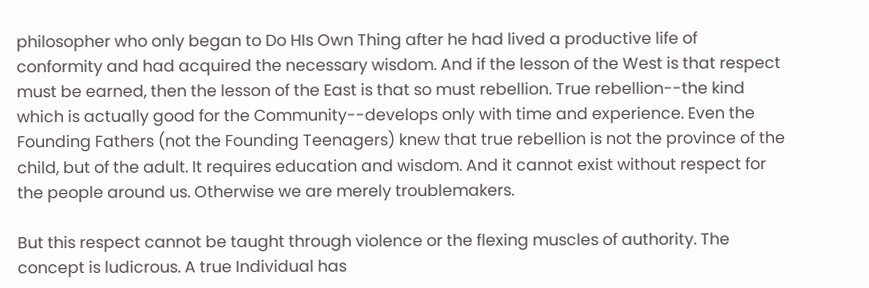philosopher who only began to Do HIs Own Thing after he had lived a productive life of conformity and had acquired the necessary wisdom. And if the lesson of the West is that respect must be earned, then the lesson of the East is that so must rebellion. True rebellion--the kind which is actually good for the Community--develops only with time and experience. Even the Founding Fathers (not the Founding Teenagers) knew that true rebellion is not the province of the child, but of the adult. It requires education and wisdom. And it cannot exist without respect for the people around us. Otherwise we are merely troublemakers.

But this respect cannot be taught through violence or the flexing muscles of authority. The concept is ludicrous. A true Individual has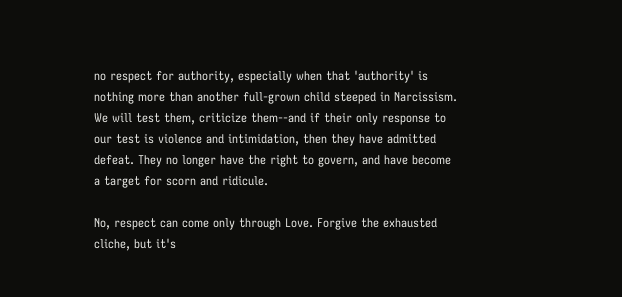no respect for authority, especially when that 'authority' is nothing more than another full-grown child steeped in Narcissism. We will test them, criticize them--and if their only response to our test is violence and intimidation, then they have admitted defeat. They no longer have the right to govern, and have become a target for scorn and ridicule.

No, respect can come only through Love. Forgive the exhausted cliche, but it's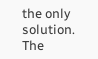the only solution. The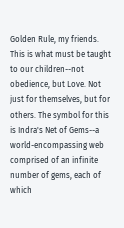Golden Rule, my friends. This is what must be taught to our children--not obedience, but Love. Not just for themselves, but for others. The symbol for this is Indra's Net of Gems--a world-encompassing web comprised of an infinite number of gems, each of which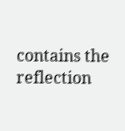contains the reflection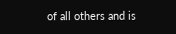of all others and is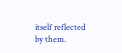itself reflected by them.